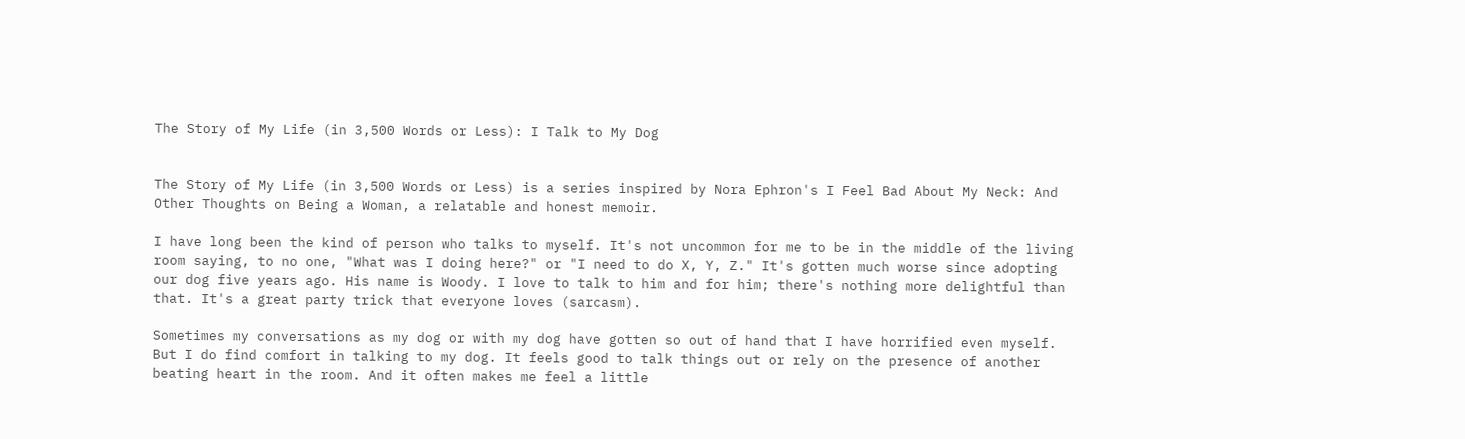The Story of My Life (in 3,500 Words or Less): I Talk to My Dog


The Story of My Life (in 3,500 Words or Less) is a series inspired by Nora Ephron's I Feel Bad About My Neck: And Other Thoughts on Being a Woman, a relatable and honest memoir.

I have long been the kind of person who talks to myself. It's not uncommon for me to be in the middle of the living room saying, to no one, "What was I doing here?" or "I need to do X, Y, Z." It's gotten much worse since adopting our dog five years ago. His name is Woody. I love to talk to him and for him; there's nothing more delightful than that. It's a great party trick that everyone loves (sarcasm).

Sometimes my conversations as my dog or with my dog have gotten so out of hand that I have horrified even myself. But I do find comfort in talking to my dog. It feels good to talk things out or rely on the presence of another beating heart in the room. And it often makes me feel a little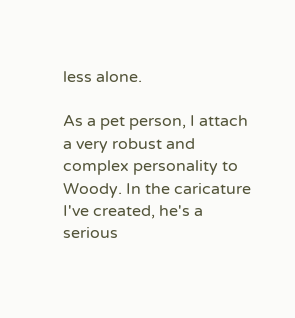less alone.

As a pet person, I attach a very robust and complex personality to Woody. In the caricature I've created, he's a serious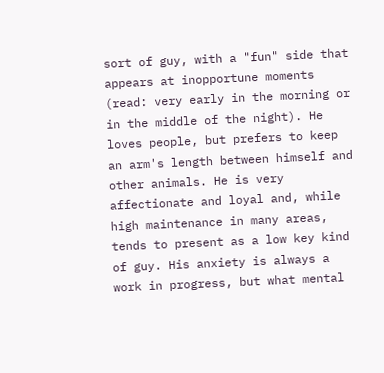sort of guy, with a "fun" side that appears at inopportune moments (read: very early in the morning or in the middle of the night). He loves people, but prefers to keep an arm's length between himself and other animals. He is very affectionate and loyal and, while high maintenance in many areas, tends to present as a low key kind of guy. His anxiety is always a work in progress, but what mental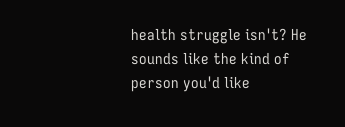health struggle isn't? He sounds like the kind of person you'd like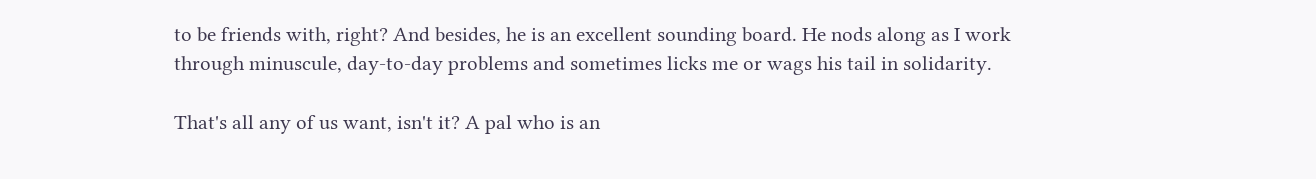to be friends with, right? And besides, he is an excellent sounding board. He nods along as I work through minuscule, day-to-day problems and sometimes licks me or wags his tail in solidarity.

That's all any of us want, isn't it? A pal who is an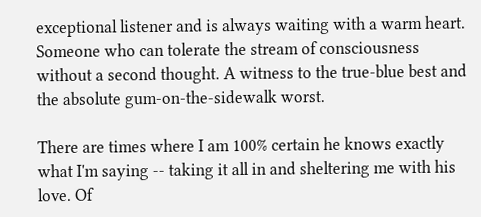exceptional listener and is always waiting with a warm heart. Someone who can tolerate the stream of consciousness without a second thought. A witness to the true-blue best and the absolute gum-on-the-sidewalk worst.

There are times where I am 100% certain he knows exactly what I'm saying -- taking it all in and sheltering me with his love. Of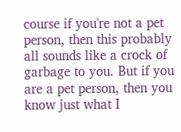course if you're not a pet person, then this probably all sounds like a crock of garbage to you. But if you are a pet person, then you know just what I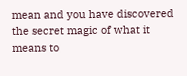mean and you have discovered the secret magic of what it means to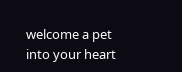welcome a pet into your heart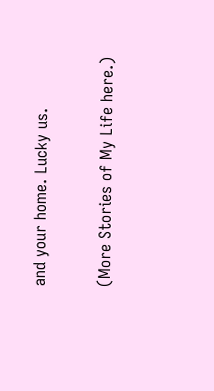and your home. Lucky us.

(More Stories of My Life here.)